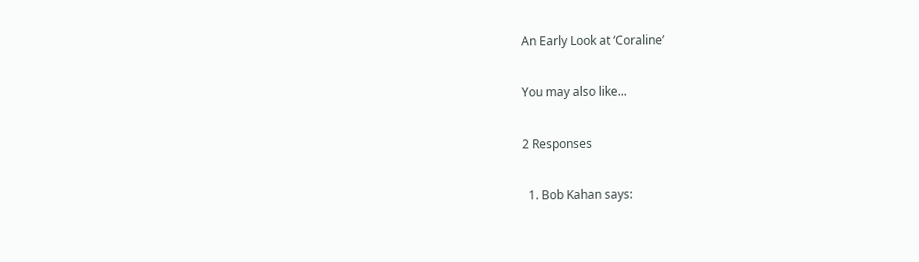An Early Look at ‘Coraline’

You may also like...

2 Responses

  1. Bob Kahan says: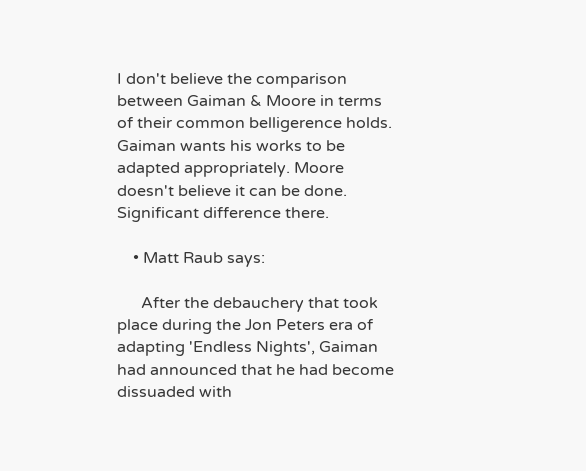I don't believe the comparison between Gaiman & Moore in terms of their common belligerence holds. Gaiman wants his works to be adapted appropriately. Moore doesn't believe it can be done. Significant difference there.

    • Matt Raub says:

      After the debauchery that took place during the Jon Peters era of adapting 'Endless Nights', Gaiman had announced that he had become dissuaded with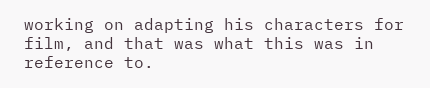working on adapting his characters for film, and that was what this was in reference to.